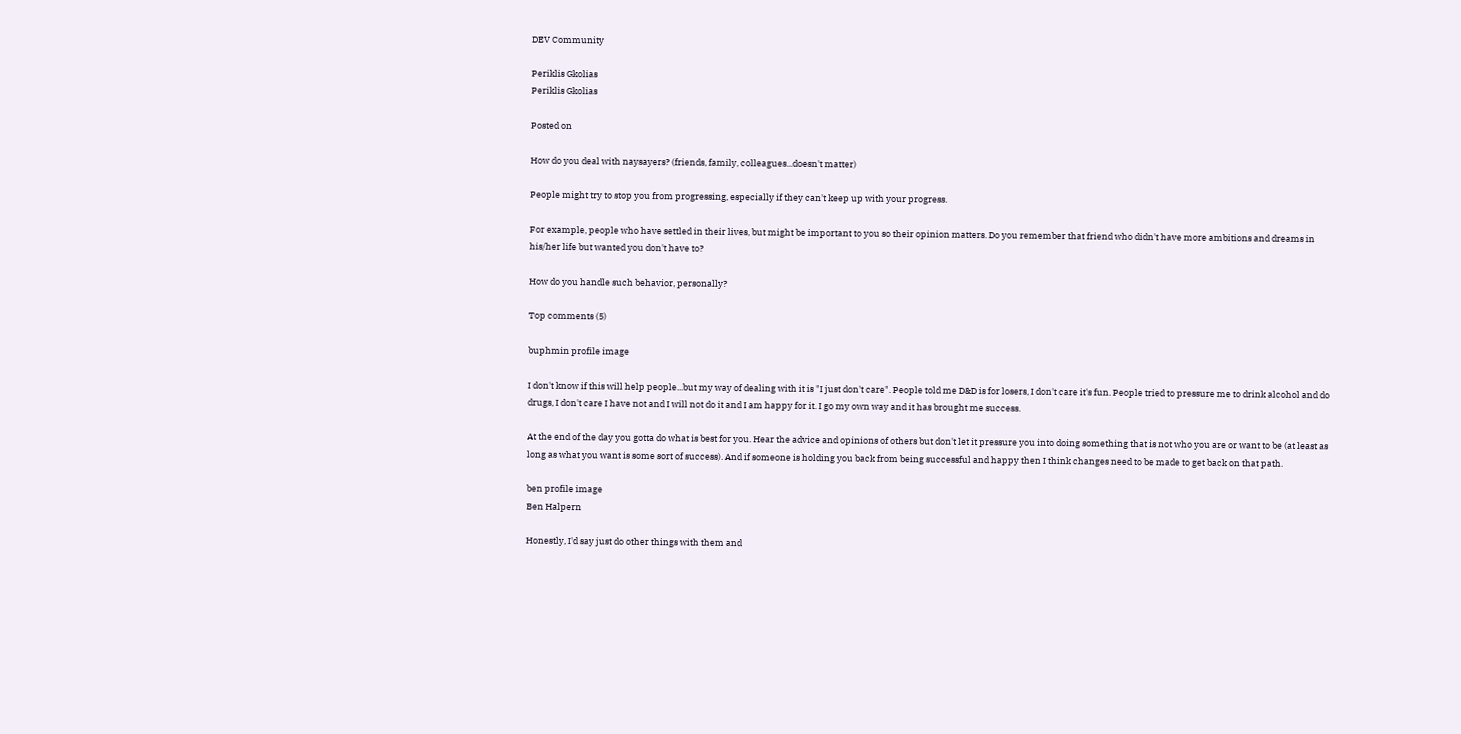DEV Community

Periklis Gkolias
Periklis Gkolias

Posted on

How do you deal with naysayers? (friends, family, colleagues...doesn't matter)

People might try to stop you from progressing, especially if they can't keep up with your progress.

For example, people who have settled in their lives, but might be important to you so their opinion matters. Do you remember that friend who didn't have more ambitions and dreams in his/her life but wanted you don't have to?

How do you handle such behavior, personally?

Top comments (5)

buphmin profile image

I don't know if this will help people...but my way of dealing with it is "I just don't care". People told me D&D is for losers, I don't care it's fun. People tried to pressure me to drink alcohol and do drugs, I don't care I have not and I will not do it and I am happy for it. I go my own way and it has brought me success.

At the end of the day you gotta do what is best for you. Hear the advice and opinions of others but don't let it pressure you into doing something that is not who you are or want to be (at least as long as what you want is some sort of success). And if someone is holding you back from being successful and happy then I think changes need to be made to get back on that path.

ben profile image
Ben Halpern

Honestly, I'd say just do other things with them and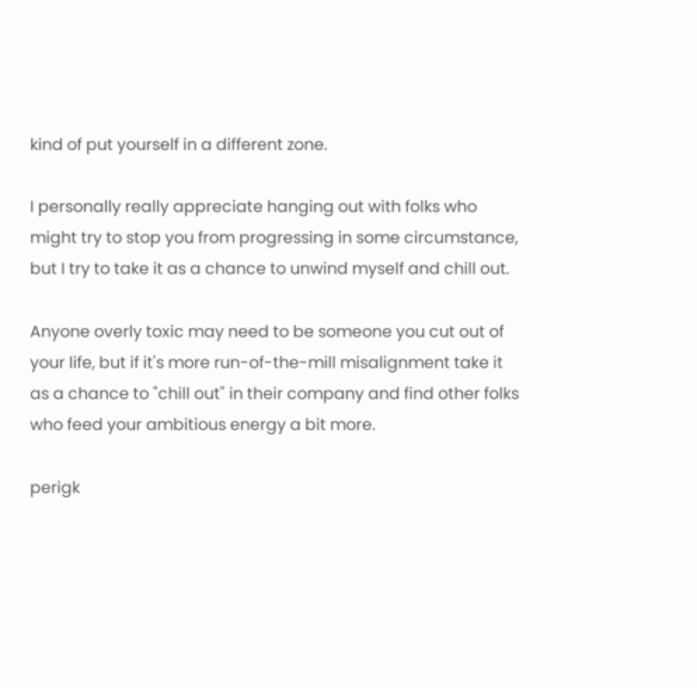kind of put yourself in a different zone.

I personally really appreciate hanging out with folks who might try to stop you from progressing in some circumstance, but I try to take it as a chance to unwind myself and chill out.

Anyone overly toxic may need to be someone you cut out of your life, but if it's more run-of-the-mill misalignment take it as a chance to "chill out" in their company and find other folks who feed your ambitious energy a bit more.

perigk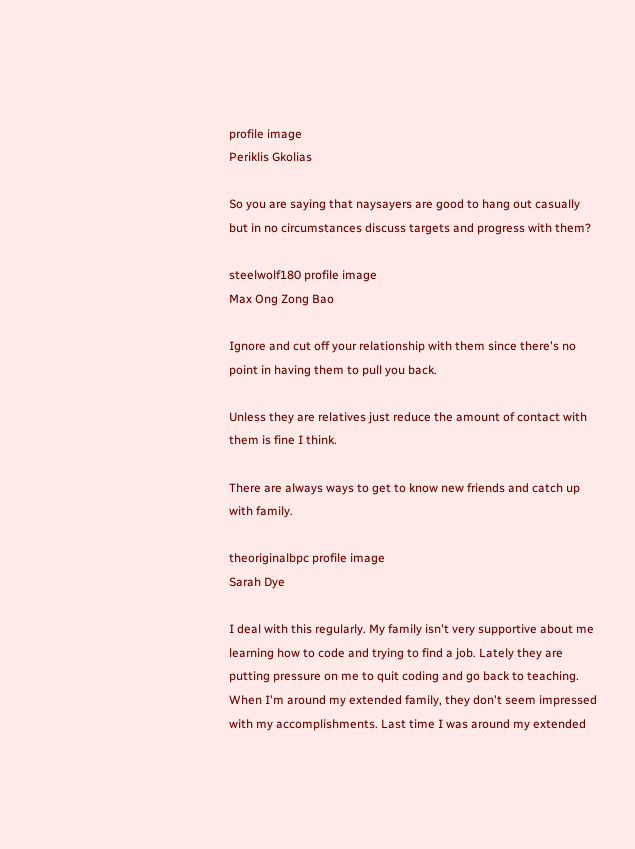profile image
Periklis Gkolias

So you are saying that naysayers are good to hang out casually but in no circumstances discuss targets and progress with them?

steelwolf180 profile image
Max Ong Zong Bao

Ignore and cut off your relationship with them since there's no point in having them to pull you back.

Unless they are relatives just reduce the amount of contact with them is fine I think.

There are always ways to get to know new friends and catch up with family.

theoriginalbpc profile image
Sarah Dye

I deal with this regularly. My family isn't very supportive about me learning how to code and trying to find a job. Lately they are putting pressure on me to quit coding and go back to teaching. When I'm around my extended family, they don't seem impressed with my accomplishments. Last time I was around my extended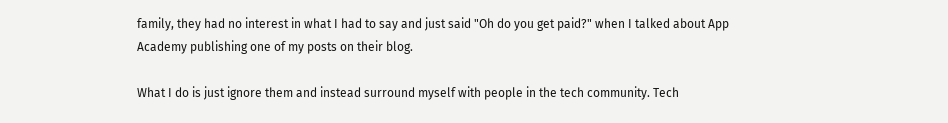family, they had no interest in what I had to say and just said "Oh do you get paid?" when I talked about App Academy publishing one of my posts on their blog.

What I do is just ignore them and instead surround myself with people in the tech community. Tech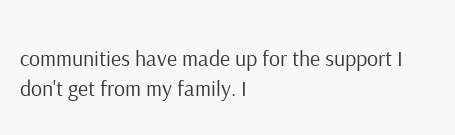communities have made up for the support I don't get from my family. I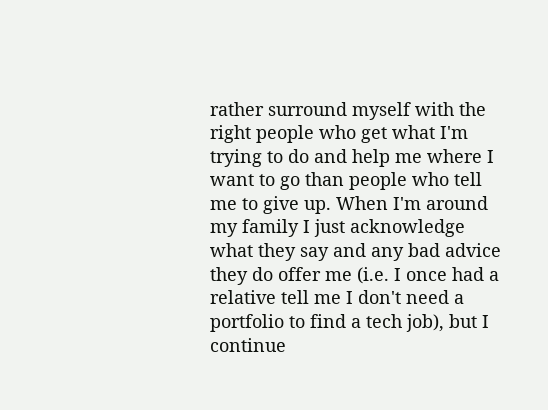rather surround myself with the right people who get what I'm trying to do and help me where I want to go than people who tell me to give up. When I'm around my family I just acknowledge what they say and any bad advice they do offer me (i.e. I once had a relative tell me I don't need a portfolio to find a tech job), but I continue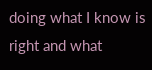doing what I know is right and what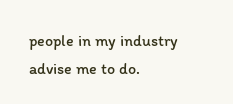people in my industry advise me to do.